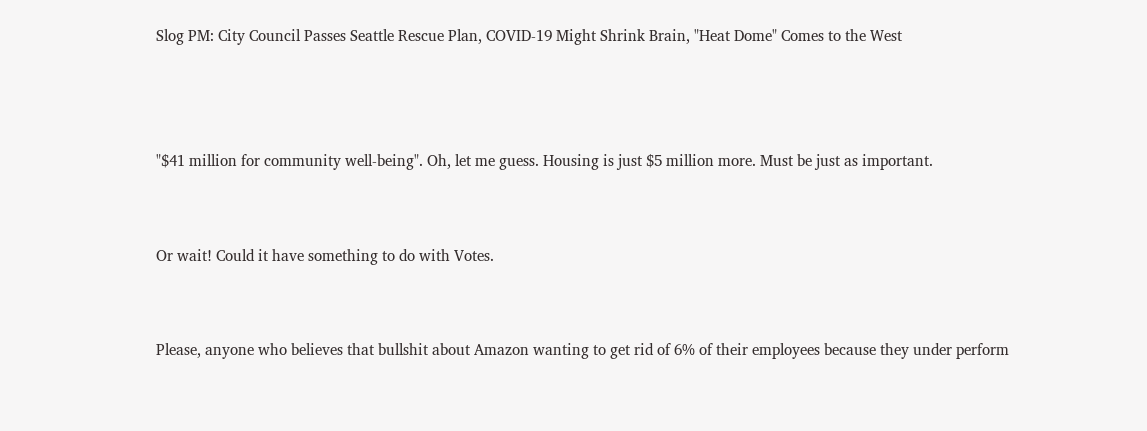Slog PM: City Council Passes Seattle Rescue Plan, COVID-19 Might Shrink Brain, "Heat Dome" Comes to the West



"$41 million for community well-being". Oh, let me guess. Housing is just $5 million more. Must be just as important.


Or wait! Could it have something to do with Votes.


Please, anyone who believes that bullshit about Amazon wanting to get rid of 6% of their employees because they under perform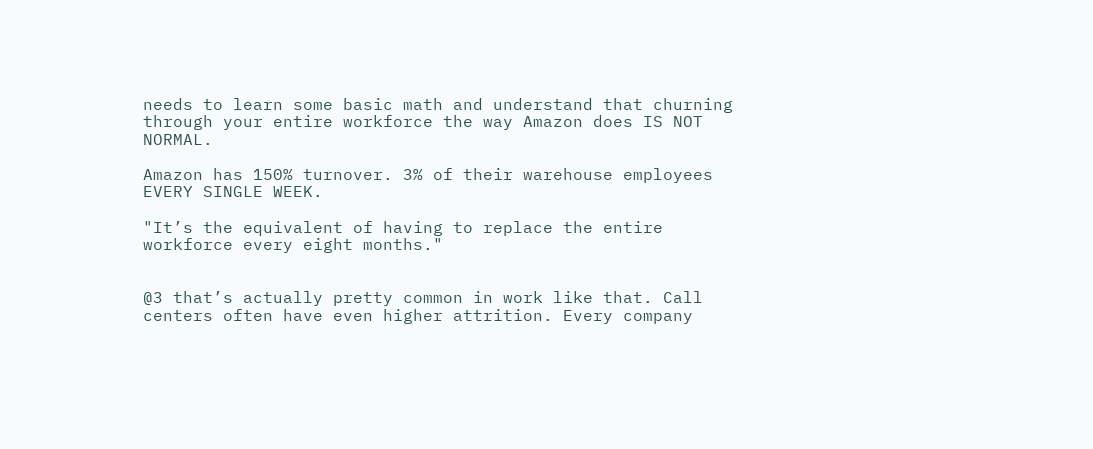needs to learn some basic math and understand that churning through your entire workforce the way Amazon does IS NOT NORMAL.

Amazon has 150% turnover. 3% of their warehouse employees EVERY SINGLE WEEK.

"It’s the equivalent of having to replace the entire workforce every eight months."


@3 that’s actually pretty common in work like that. Call centers often have even higher attrition. Every company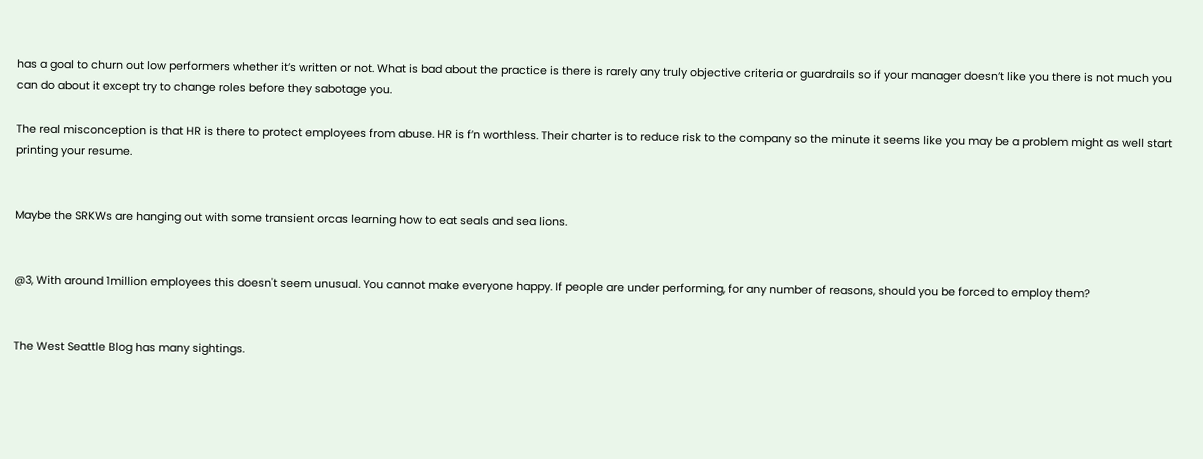has a goal to churn out low performers whether it’s written or not. What is bad about the practice is there is rarely any truly objective criteria or guardrails so if your manager doesn’t like you there is not much you can do about it except try to change roles before they sabotage you.

The real misconception is that HR is there to protect employees from abuse. HR is f’n worthless. Their charter is to reduce risk to the company so the minute it seems like you may be a problem might as well start printing your resume.


Maybe the SRKWs are hanging out with some transient orcas learning how to eat seals and sea lions.


@3, With around 1million employees this doesn't seem unusual. You cannot make everyone happy. If people are under performing, for any number of reasons, should you be forced to employ them?


The West Seattle Blog has many sightings.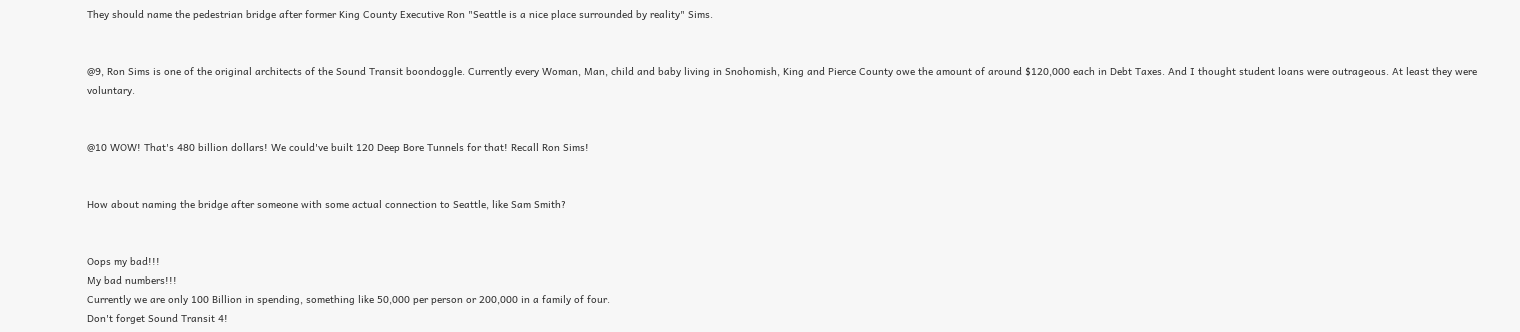They should name the pedestrian bridge after former King County Executive Ron "Seattle is a nice place surrounded by reality" Sims.


@9, Ron Sims is one of the original architects of the Sound Transit boondoggle. Currently every Woman, Man, child and baby living in Snohomish, King and Pierce County owe the amount of around $120,000 each in Debt Taxes. And I thought student loans were outrageous. At least they were voluntary.


@10 WOW! That's 480 billion dollars! We could've built 120 Deep Bore Tunnels for that! Recall Ron Sims!


How about naming the bridge after someone with some actual connection to Seattle, like Sam Smith?


Oops my bad!!!
My bad numbers!!!
Currently we are only 100 Billion in spending, something like 50,000 per person or 200,000 in a family of four.
Don't forget Sound Transit 4!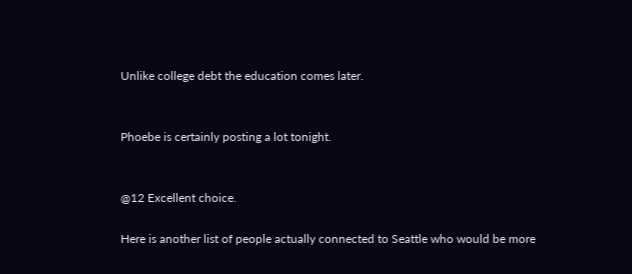Unlike college debt the education comes later.


Phoebe is certainly posting a lot tonight.


@12 Excellent choice.

Here is another list of people actually connected to Seattle who would be more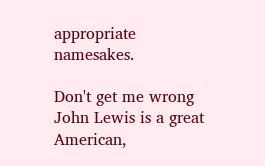appropriate namesakes.

Don't get me wrong John Lewis is a great American,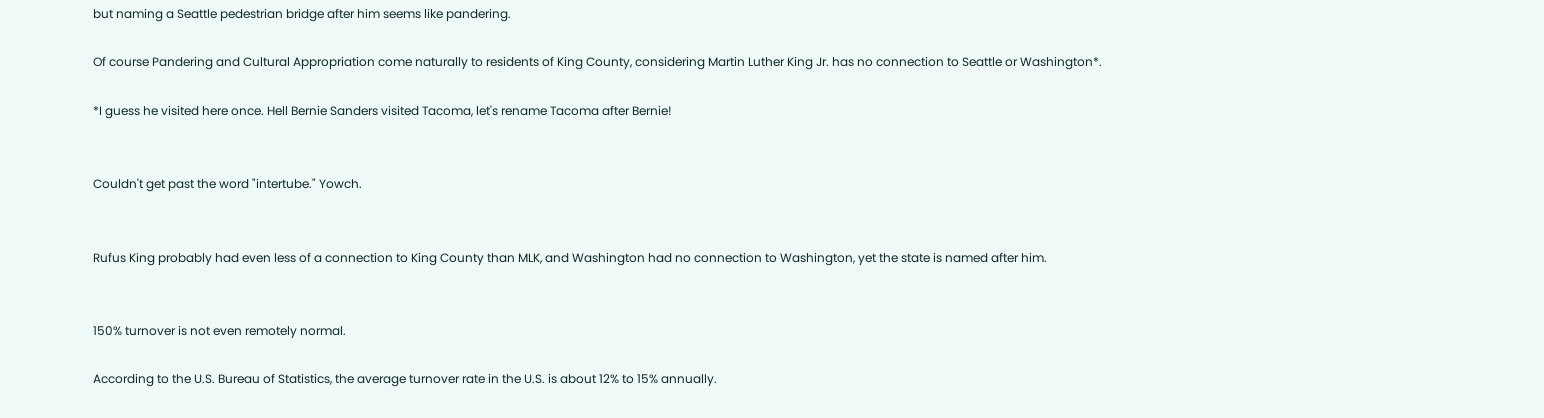but naming a Seattle pedestrian bridge after him seems like pandering.

Of course Pandering and Cultural Appropriation come naturally to residents of King County, considering Martin Luther King Jr. has no connection to Seattle or Washington*.

*I guess he visited here once. Hell Bernie Sanders visited Tacoma, let's rename Tacoma after Bernie!


Couldn't get past the word "intertube." Yowch.


Rufus King probably had even less of a connection to King County than MLK, and Washington had no connection to Washington, yet the state is named after him.


150% turnover is not even remotely normal.

According to the U.S. Bureau of Statistics, the average turnover rate in the U.S. is about 12% to 15% annually.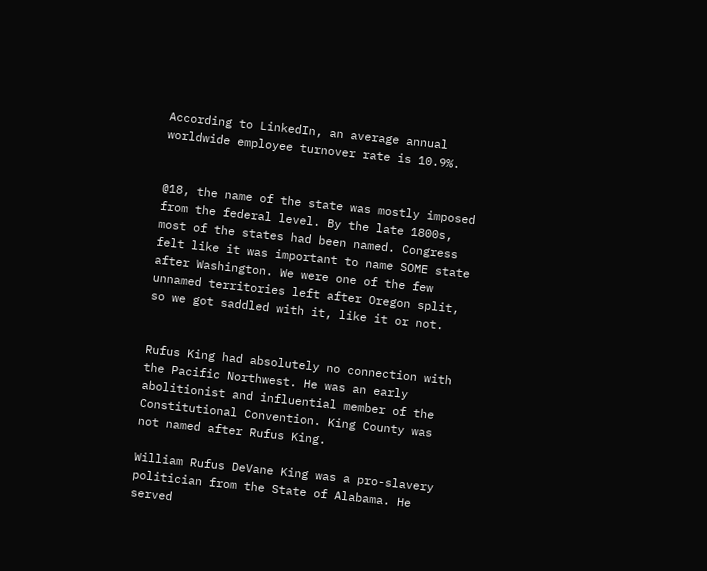According to LinkedIn, an average annual worldwide employee turnover rate is 10.9%.


@18, the name of the state was mostly imposed from the federal level. By the late 1800s, most of the states had been named. Congress felt like it was important to name SOME state after Washington. We were one of the few unnamed territories left after Oregon split, so we got saddled with it, like it or not.


Rufus King had absolutely no connection with the Pacific Northwest. He was an early abolitionist and influential member of the Constitutional Convention. King County was not named after Rufus King.

William Rufus DeVane King was a pro-slavery politician from the State of Alabama. He served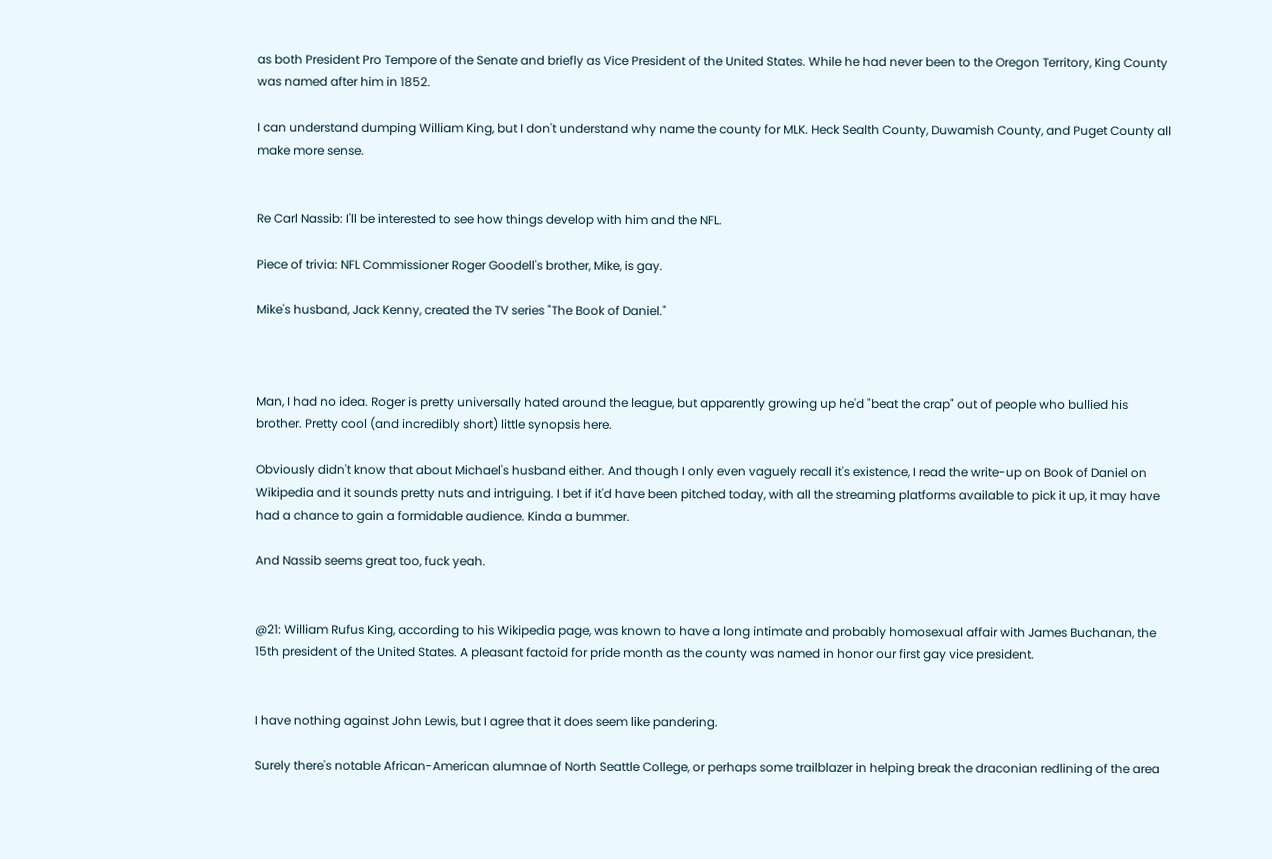as both President Pro Tempore of the Senate and briefly as Vice President of the United States. While he had never been to the Oregon Territory, King County was named after him in 1852.

I can understand dumping William King, but I don't understand why name the county for MLK. Heck Sealth County, Duwamish County, and Puget County all make more sense.


Re Carl Nassib: I'll be interested to see how things develop with him and the NFL.

Piece of trivia: NFL Commissioner Roger Goodell's brother, Mike, is gay.

Mike's husband, Jack Kenny, created the TV series "The Book of Daniel."



Man, I had no idea. Roger is pretty universally hated around the league, but apparently growing up he'd "beat the crap" out of people who bullied his brother. Pretty cool (and incredibly short) little synopsis here.

Obviously didn't know that about Michael's husband either. And though I only even vaguely recall it's existence, I read the write-up on Book of Daniel on Wikipedia and it sounds pretty nuts and intriguing. I bet if it'd have been pitched today, with all the streaming platforms available to pick it up, it may have had a chance to gain a formidable audience. Kinda a bummer.

And Nassib seems great too, fuck yeah.


@21: William Rufus King, according to his Wikipedia page, was known to have a long intimate and probably homosexual affair with James Buchanan, the 15th president of the United States. A pleasant factoid for pride month as the county was named in honor our first gay vice president.


I have nothing against John Lewis, but I agree that it does seem like pandering.

Surely there's notable African-American alumnae of North Seattle College, or perhaps some trailblazer in helping break the draconian redlining of the area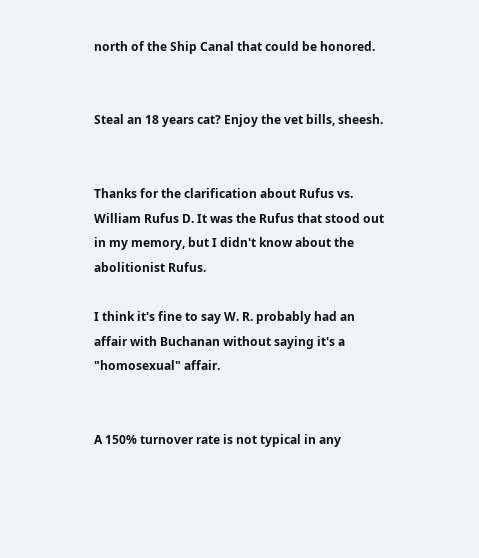north of the Ship Canal that could be honored.


Steal an 18 years cat? Enjoy the vet bills, sheesh.


Thanks for the clarification about Rufus vs. William Rufus D. It was the Rufus that stood out in my memory, but I didn't know about the abolitionist Rufus.

I think it's fine to say W. R. probably had an affair with Buchanan without saying it's a "homosexual" affair.


A 150% turnover rate is not typical in any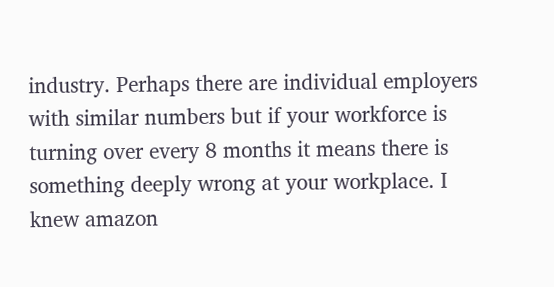industry. Perhaps there are individual employers with similar numbers but if your workforce is turning over every 8 months it means there is something deeply wrong at your workplace. I knew amazon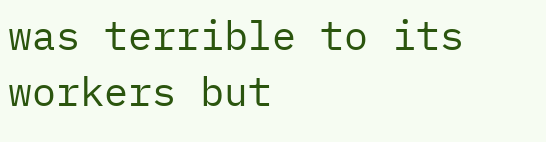was terrible to its workers but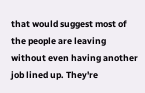that would suggest most of the people are leaving without even having another job lined up. They're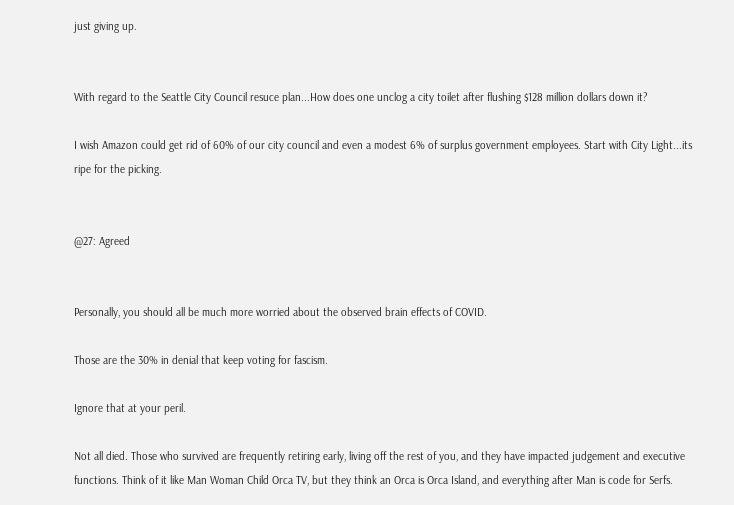just giving up.


With regard to the Seattle City Council resuce plan...How does one unclog a city toilet after flushing $128 million dollars down it?

I wish Amazon could get rid of 60% of our city council and even a modest 6% of surplus government employees. Start with City Light...its ripe for the picking.


@27: Agreed


Personally, you should all be much more worried about the observed brain effects of COVID.

Those are the 30% in denial that keep voting for fascism.

Ignore that at your peril.

Not all died. Those who survived are frequently retiring early, living off the rest of you, and they have impacted judgement and executive functions. Think of it like Man Woman Child Orca TV, but they think an Orca is Orca Island, and everything after Man is code for Serfs.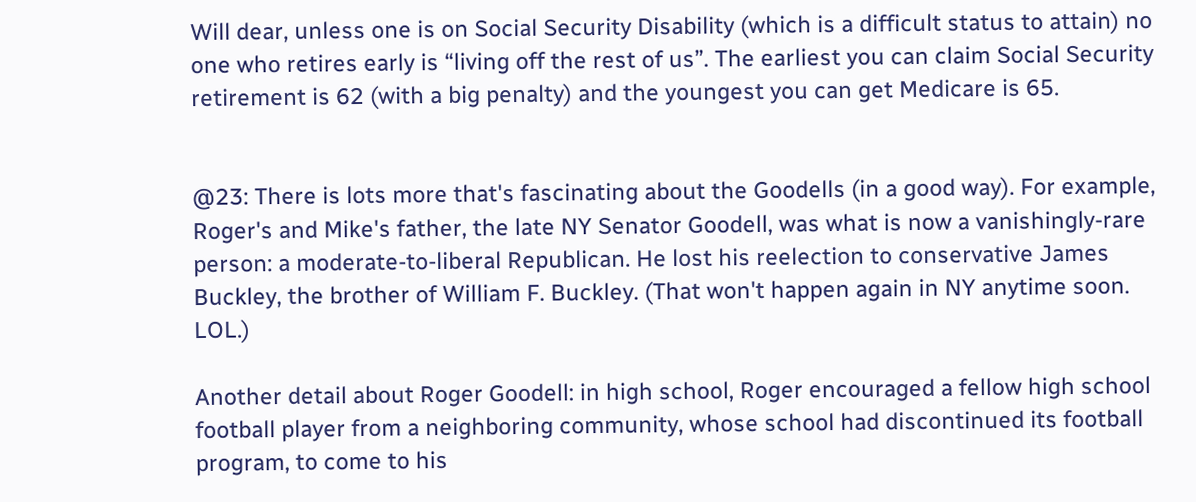Will dear, unless one is on Social Security Disability (which is a difficult status to attain) no one who retires early is “living off the rest of us”. The earliest you can claim Social Security retirement is 62 (with a big penalty) and the youngest you can get Medicare is 65.


@23: There is lots more that's fascinating about the Goodells (in a good way). For example, Roger's and Mike's father, the late NY Senator Goodell, was what is now a vanishingly-rare person: a moderate-to-liberal Republican. He lost his reelection to conservative James Buckley, the brother of William F. Buckley. (That won't happen again in NY anytime soon. LOL.)

Another detail about Roger Goodell: in high school, Roger encouraged a fellow high school football player from a neighboring community, whose school had discontinued its football program, to come to his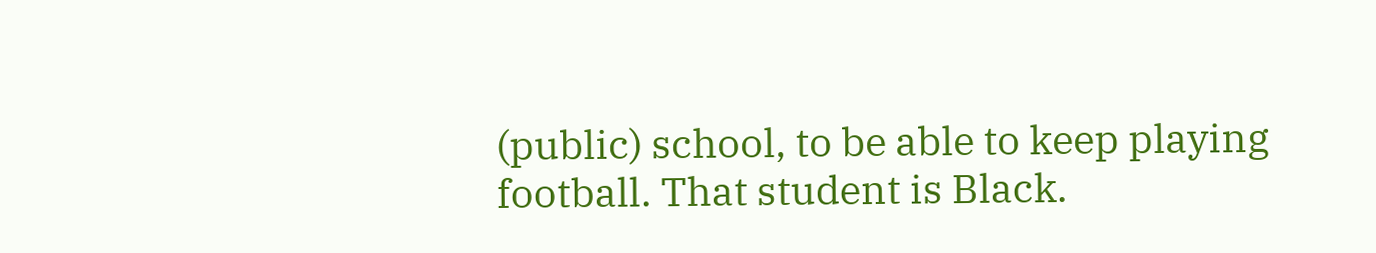(public) school, to be able to keep playing football. That student is Black.